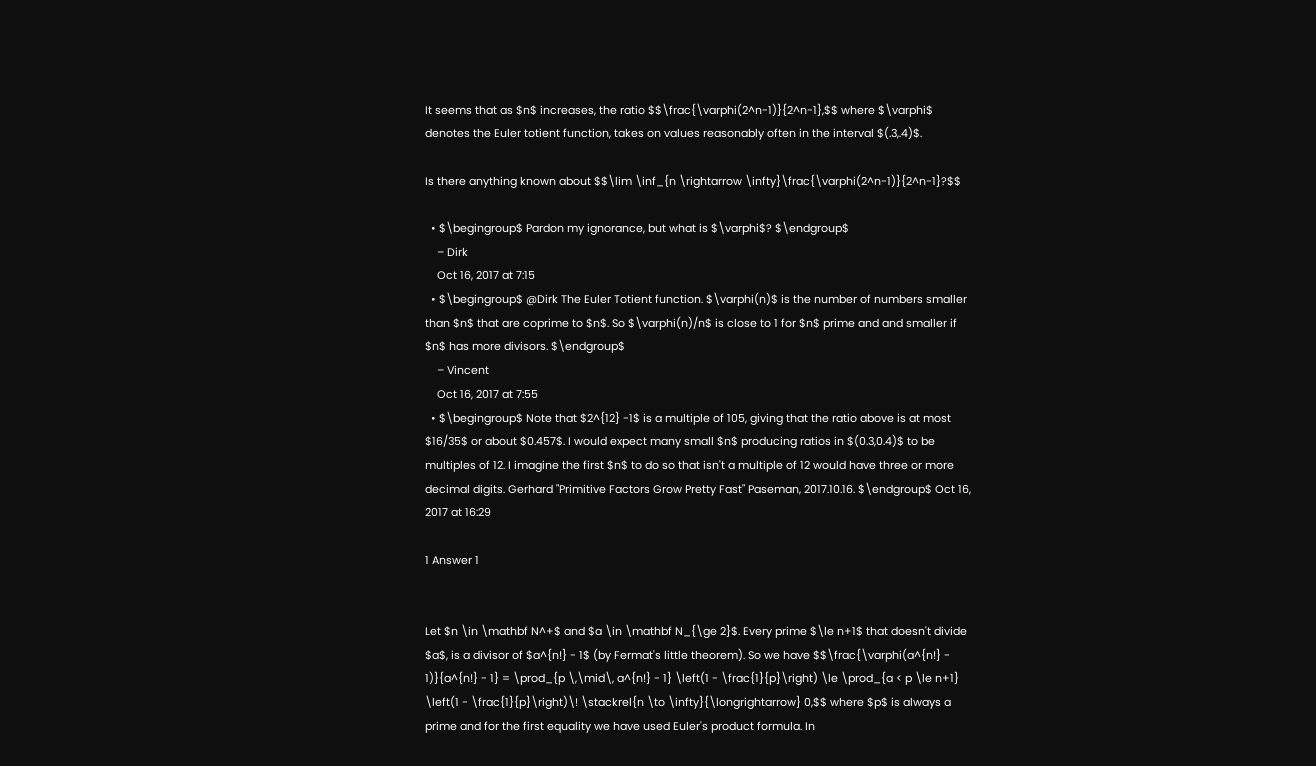It seems that as $n$ increases, the ratio $$\frac{\varphi(2^n-1)}{2^n-1},$$ where $\varphi$ denotes the Euler totient function, takes on values reasonably often in the interval $(.3,.4)$.

Is there anything known about $$\lim \inf_{n \rightarrow \infty}\frac{\varphi(2^n-1)}{2^n-1}?$$

  • $\begingroup$ Pardon my ignorance, but what is $\varphi$? $\endgroup$
    – Dirk
    Oct 16, 2017 at 7:15
  • $\begingroup$ @Dirk The Euler Totient function. $\varphi(n)$ is the number of numbers smaller than $n$ that are coprime to $n$. So $\varphi(n)/n$ is close to 1 for $n$ prime and and smaller if $n$ has more divisors. $\endgroup$
    – Vincent
    Oct 16, 2017 at 7:55
  • $\begingroup$ Note that $2^{12} -1$ is a multiple of 105, giving that the ratio above is at most $16/35$ or about $0.457$. I would expect many small $n$ producing ratios in $(0.3,0.4)$ to be multiples of 12. I imagine the first $n$ to do so that isn't a multiple of 12 would have three or more decimal digits. Gerhard "Primitive Factors Grow Pretty Fast" Paseman, 2017.10.16. $\endgroup$ Oct 16, 2017 at 16:29

1 Answer 1


Let $n \in \mathbf N^+$ and $a \in \mathbf N_{\ge 2}$. Every prime $\le n+1$ that doesn't divide $a$, is a divisor of $a^{n!} - 1$ (by Fermat's little theorem). So we have $$\frac{\varphi(a^{n!} - 1)}{a^{n!} - 1} = \prod_{p \,\mid\, a^{n!} - 1} \left(1 - \frac{1}{p}\right) \le \prod_{a < p \le n+1} \left(1 - \frac{1}{p}\right)\! \stackrel{n \to \infty}{\longrightarrow} 0,$$ where $p$ is always a prime and for the first equality we have used Euler's product formula. In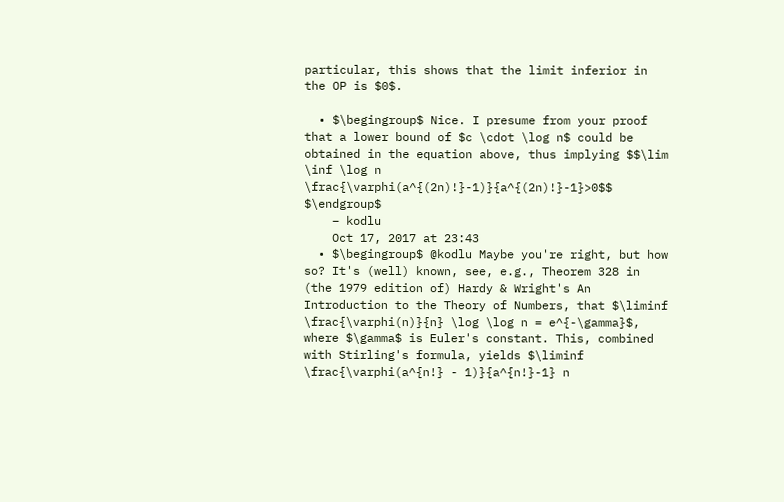particular, this shows that the limit inferior in the OP is $0$.

  • $\begingroup$ Nice. I presume from your proof that a lower bound of $c \cdot \log n$ could be obtained in the equation above, thus implying $$\lim \inf \log n \frac{\varphi(a^{(2n)!}-1)}{a^{(2n)!}-1}>0$$ $\endgroup$
    – kodlu
    Oct 17, 2017 at 23:43
  • $\begingroup$ @kodlu Maybe you're right, but how so? It's (well) known, see, e.g., Theorem 328 in (the 1979 edition of) Hardy & Wright's An Introduction to the Theory of Numbers, that $\liminf \frac{\varphi(n)}{n} \log \log n = e^{-\gamma}$, where $\gamma$ is Euler's constant. This, combined with Stirling's formula, yields $\liminf \frac{\varphi(a^{n!} - 1)}{a^{n!}-1} n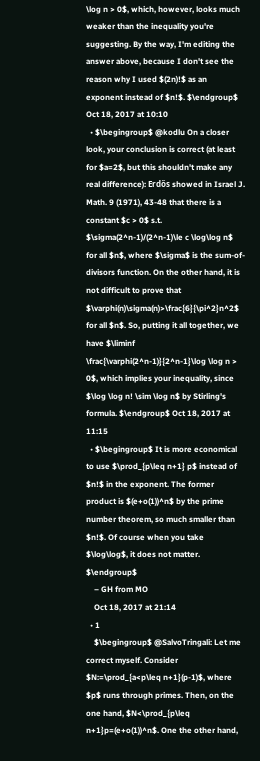\log n > 0$, which, however, looks much weaker than the inequality you're suggesting. By the way, I'm editing the answer above, because I don't see the reason why I used $(2n)!$ as an exponent instead of $n!$. $\endgroup$ Oct 18, 2017 at 10:10
  • $\begingroup$ @kodlu On a closer look, your conclusion is correct (at least for $a=2$, but this shouldn't make any real difference): Erdős showed in Israel J. Math. 9 (1971), 43-48 that there is a constant $c > 0$ s.t. $\sigma(2^n-1)/(2^n-1)\le c \log\log n$ for all $n$, where $\sigma$ is the sum-of-divisors function. On the other hand, it is not difficult to prove that $\varphi(n)\sigma(n)>\frac{6}{\pi^2}n^2$ for all $n$. So, putting it all together, we have $\liminf \frac{\varphi(2^n-1)}{2^n-1}\log \log n > 0$, which implies your inequality, since $\log \log n! \sim \log n$ by Stirling's formula. $\endgroup$ Oct 18, 2017 at 11:15
  • $\begingroup$ It is more economical to use $\prod_{p\leq n+1} p$ instead of $n!$ in the exponent. The former product is $(e+o(1))^n$ by the prime number theorem, so much smaller than $n!$. Of course when you take $\log\log$, it does not matter. $\endgroup$
    – GH from MO
    Oct 18, 2017 at 21:14
  • 1
    $\begingroup$ @SalvoTringali: Let me correct myself. Consider $N:=\prod_{a<p\leq n+1}(p-1)$, where $p$ runs through primes. Then, on the one hand, $N<\prod_{p\leq n+1}p=(e+o(1))^n$. One the other hand,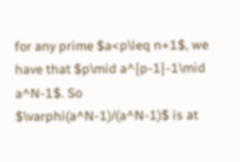for any prime $a<p\leq n+1$, we have that $p\mid a^{p-1}-1\mid a^N-1$. So $\varphi(a^N-1)/(a^N-1)$ is at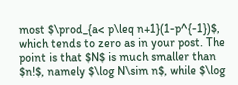most $\prod_{a< p\leq n+1}(1-p^{-1})$, which tends to zero as in your post. The point is that $N$ is much smaller than $n!$, namely $\log N\sim n$, while $\log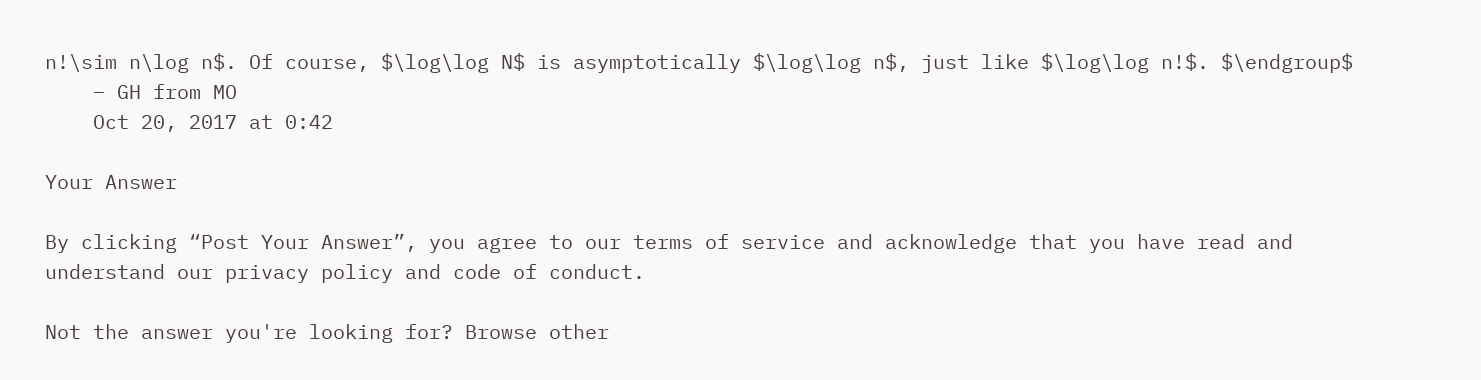n!\sim n\log n$. Of course, $\log\log N$ is asymptotically $\log\log n$, just like $\log\log n!$. $\endgroup$
    – GH from MO
    Oct 20, 2017 at 0:42

Your Answer

By clicking “Post Your Answer”, you agree to our terms of service and acknowledge that you have read and understand our privacy policy and code of conduct.

Not the answer you're looking for? Browse other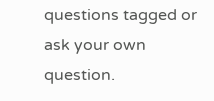questions tagged or ask your own question.